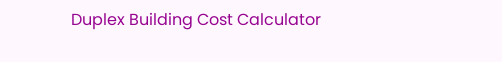Duplex Building Cost Calculator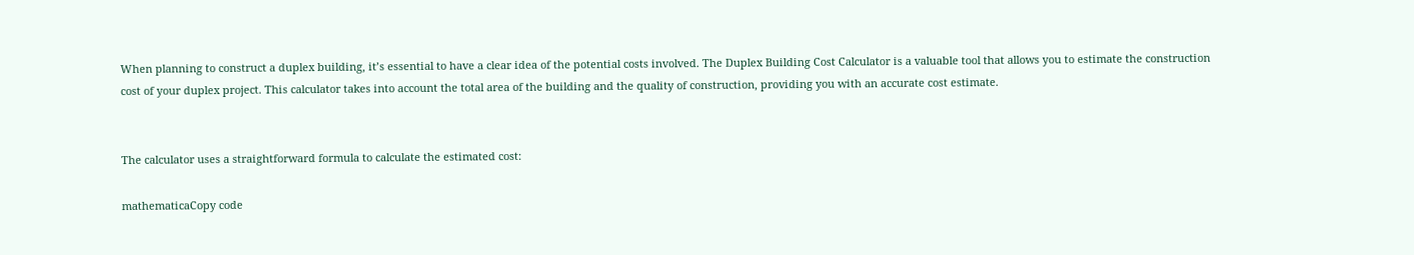When planning to construct a duplex building, it’s essential to have a clear idea of the potential costs involved. The Duplex Building Cost Calculator is a valuable tool that allows you to estimate the construction cost of your duplex project. This calculator takes into account the total area of the building and the quality of construction, providing you with an accurate cost estimate.


The calculator uses a straightforward formula to calculate the estimated cost:

mathematicaCopy code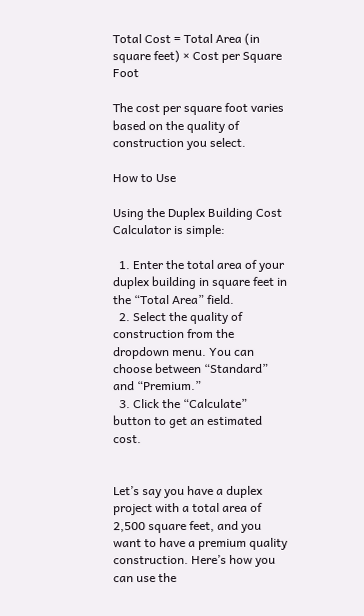Total Cost = Total Area (in square feet) × Cost per Square Foot

The cost per square foot varies based on the quality of construction you select.

How to Use

Using the Duplex Building Cost Calculator is simple:

  1. Enter the total area of your duplex building in square feet in the “Total Area” field.
  2. Select the quality of construction from the dropdown menu. You can choose between “Standard” and “Premium.”
  3. Click the “Calculate” button to get an estimated cost.


Let’s say you have a duplex project with a total area of 2,500 square feet, and you want to have a premium quality construction. Here’s how you can use the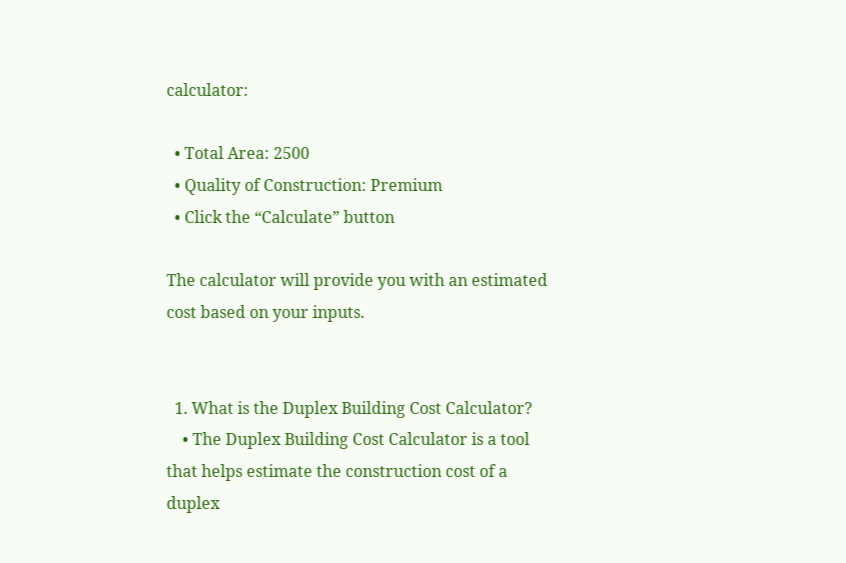calculator:

  • Total Area: 2500
  • Quality of Construction: Premium
  • Click the “Calculate” button

The calculator will provide you with an estimated cost based on your inputs.


  1. What is the Duplex Building Cost Calculator?
    • The Duplex Building Cost Calculator is a tool that helps estimate the construction cost of a duplex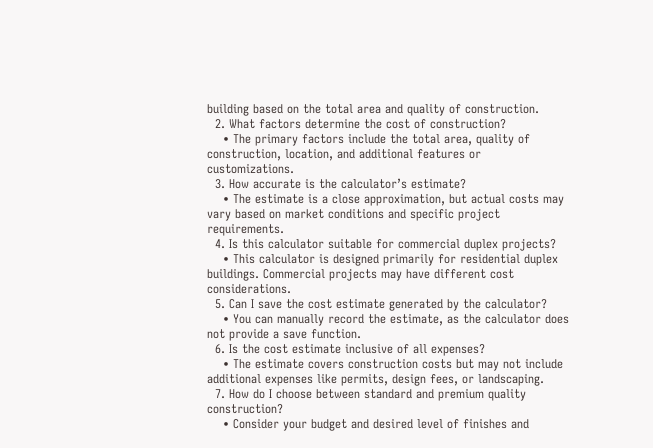building based on the total area and quality of construction.
  2. What factors determine the cost of construction?
    • The primary factors include the total area, quality of construction, location, and additional features or customizations.
  3. How accurate is the calculator’s estimate?
    • The estimate is a close approximation, but actual costs may vary based on market conditions and specific project requirements.
  4. Is this calculator suitable for commercial duplex projects?
    • This calculator is designed primarily for residential duplex buildings. Commercial projects may have different cost considerations.
  5. Can I save the cost estimate generated by the calculator?
    • You can manually record the estimate, as the calculator does not provide a save function.
  6. Is the cost estimate inclusive of all expenses?
    • The estimate covers construction costs but may not include additional expenses like permits, design fees, or landscaping.
  7. How do I choose between standard and premium quality construction?
    • Consider your budget and desired level of finishes and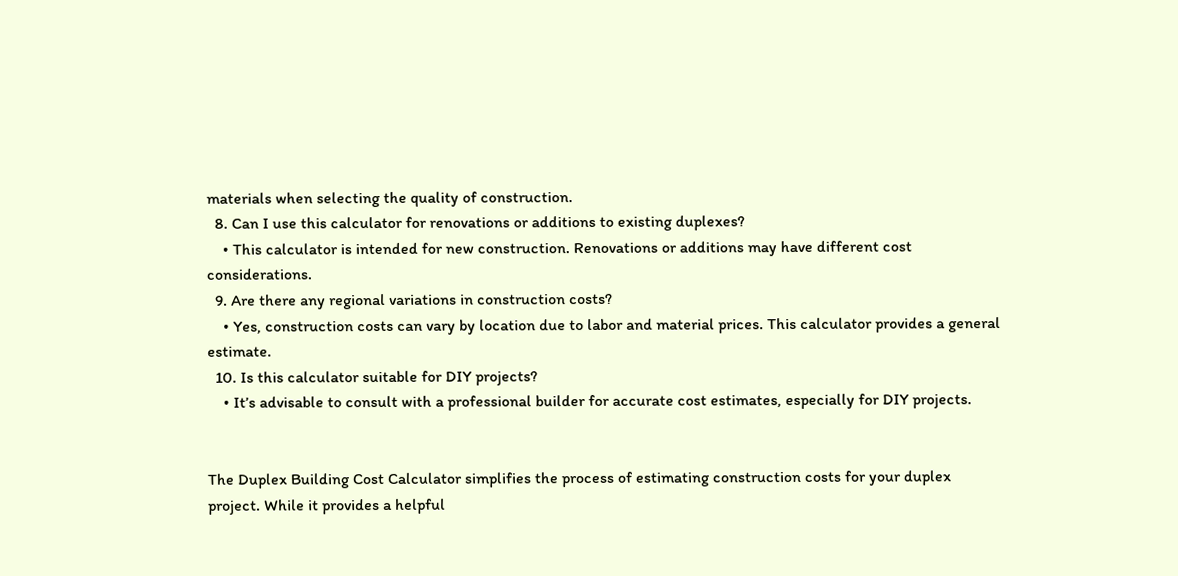materials when selecting the quality of construction.
  8. Can I use this calculator for renovations or additions to existing duplexes?
    • This calculator is intended for new construction. Renovations or additions may have different cost considerations.
  9. Are there any regional variations in construction costs?
    • Yes, construction costs can vary by location due to labor and material prices. This calculator provides a general estimate.
  10. Is this calculator suitable for DIY projects?
    • It’s advisable to consult with a professional builder for accurate cost estimates, especially for DIY projects.


The Duplex Building Cost Calculator simplifies the process of estimating construction costs for your duplex project. While it provides a helpful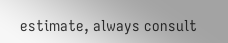estimate, always consult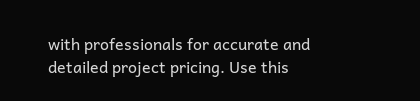with professionals for accurate and detailed project pricing. Use this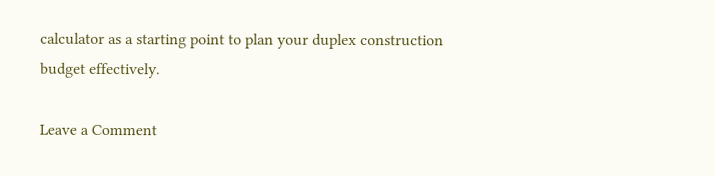calculator as a starting point to plan your duplex construction budget effectively.

Leave a Comment